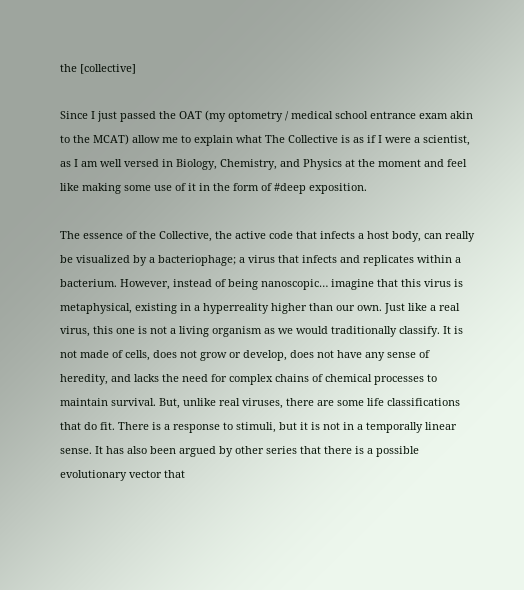the [collective]

Since I just passed the OAT (my optometry / medical school entrance exam akin to the MCAT) allow me to explain what The Collective is as if I were a scientist, as I am well versed in Biology, Chemistry, and Physics at the moment and feel like making some use of it in the form of #deep exposition.

The essence of the Collective, the active code that infects a host body, can really be visualized by a bacteriophage; a virus that infects and replicates within a bacterium. However, instead of being nanoscopic… imagine that this virus is metaphysical, existing in a hyperreality higher than our own. Just like a real virus, this one is not a living organism as we would traditionally classify. It is not made of cells, does not grow or develop, does not have any sense of heredity, and lacks the need for complex chains of chemical processes to maintain survival. But, unlike real viruses, there are some life classifications that do fit. There is a response to stimuli, but it is not in a temporally linear sense. It has also been argued by other series that there is a possible evolutionary vector that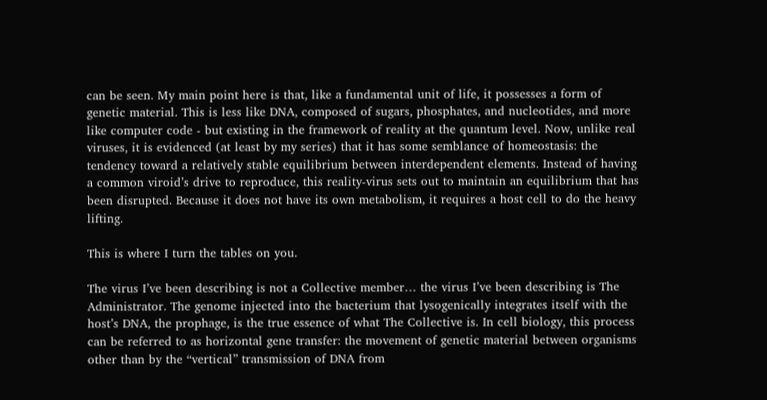can be seen. My main point here is that, like a fundamental unit of life, it possesses a form of genetic material. This is less like DNA, composed of sugars, phosphates, and nucleotides, and more like computer code - but existing in the framework of reality at the quantum level. Now, unlike real viruses, it is evidenced (at least by my series) that it has some semblance of homeostasis: the tendency toward a relatively stable equilibrium between interdependent elements. Instead of having a common viroid’s drive to reproduce, this reality-virus sets out to maintain an equilibrium that has been disrupted. Because it does not have its own metabolism, it requires a host cell to do the heavy lifting.

This is where I turn the tables on you.

The virus I’ve been describing is not a Collective member… the virus I’ve been describing is The Administrator. The genome injected into the bacterium that lysogenically integrates itself with the host’s DNA, the prophage, is the true essence of what The Collective is. In cell biology, this process can be referred to as horizontal gene transfer: the movement of genetic material between organisms other than by the “vertical” transmission of DNA from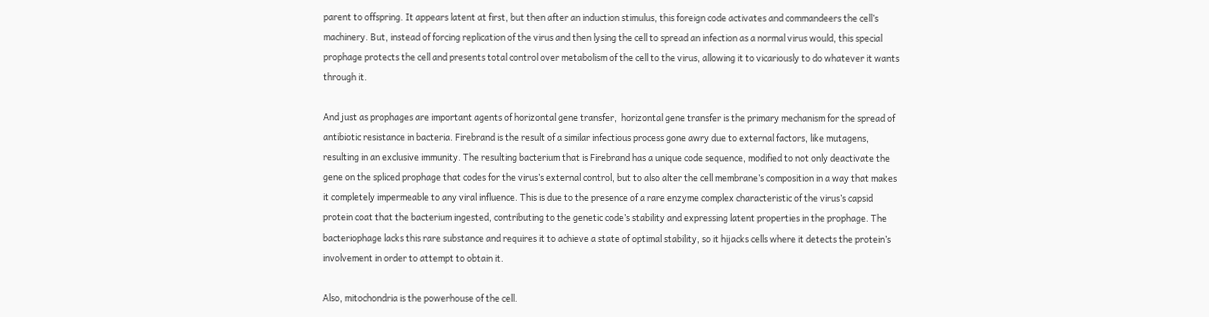parent to offspring. It appears latent at first, but then after an induction stimulus, this foreign code activates and commandeers the cell’s machinery. But, instead of forcing replication of the virus and then lysing the cell to spread an infection as a normal virus would, this special prophage protects the cell and presents total control over metabolism of the cell to the virus, allowing it to vicariously to do whatever it wants through it.

And just as prophages are important agents of horizontal gene transfer,  horizontal gene transfer is the primary mechanism for the spread of antibiotic resistance in bacteria. Firebrand is the result of a similar infectious process gone awry due to external factors, like mutagens, resulting in an exclusive immunity. The resulting bacterium that is Firebrand has a unique code sequence, modified to not only deactivate the gene on the spliced prophage that codes for the virus’s external control, but to also alter the cell membrane’s composition in a way that makes it completely impermeable to any viral influence. This is due to the presence of a rare enzyme complex characteristic of the virus’s capsid protein coat that the bacterium ingested, contributing to the genetic code’s stability and expressing latent properties in the prophage. The bacteriophage lacks this rare substance and requires it to achieve a state of optimal stability, so it hijacks cells where it detects the protein’s involvement in order to attempt to obtain it.

Also, mitochondria is the powerhouse of the cell.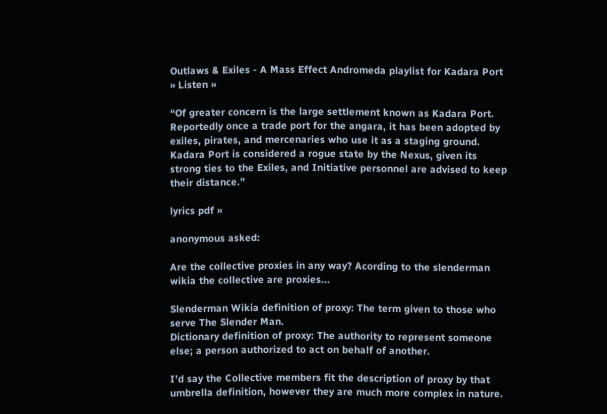Outlaws & Exiles - A Mass Effect Andromeda playlist for Kadara Port                                                       » Listen »

“Of greater concern is the large settlement known as Kadara Port. Reportedly once a trade port for the angara, it has been adopted by exiles, pirates, and mercenaries who use it as a staging ground. Kadara Port is considered a rogue state by the Nexus, given its strong ties to the Exiles, and Initiative personnel are advised to keep their distance.”

lyrics pdf »

anonymous asked:

Are the collective proxies in any way? Acording to the slenderman wikia the collective are proxies...

Slenderman Wikia definition of proxy: The term given to those who serve The Slender Man.
Dictionary definition of proxy: The authority to represent someone else; a person authorized to act on behalf of another.

I’d say the Collective members fit the description of proxy by that umbrella definition, however they are much more complex in nature.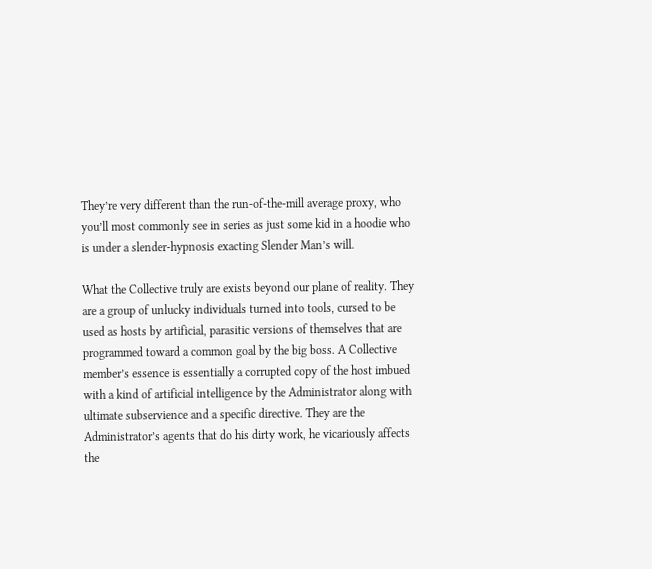They’re very different than the run-of-the-mill average proxy, who you’ll most commonly see in series as just some kid in a hoodie who is under a slender-hypnosis exacting Slender Man’s will.

What the Collective truly are exists beyond our plane of reality. They are a group of unlucky individuals turned into tools, cursed to be used as hosts by artificial, parasitic versions of themselves that are programmed toward a common goal by the big boss. A Collective member’s essence is essentially a corrupted copy of the host imbued with a kind of artificial intelligence by the Administrator along with ultimate subservience and a specific directive. They are the Administrator’s agents that do his dirty work, he vicariously affects the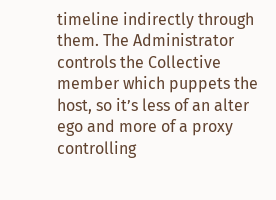timeline indirectly through them. The Administrator controls the Collective member which puppets the host, so it’s less of an alter ego and more of a proxy controlling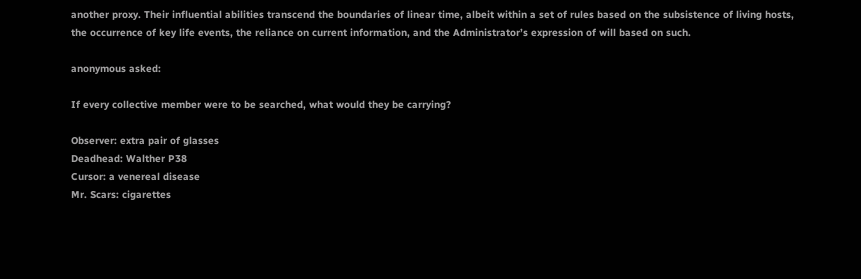another proxy. Their influential abilities transcend the boundaries of linear time, albeit within a set of rules based on the subsistence of living hosts, the occurrence of key life events, the reliance on current information, and the Administrator’s expression of will based on such.

anonymous asked:

If every collective member were to be searched, what would they be carrying?

Observer: extra pair of glasses
Deadhead: Walther P38
Cursor: a venereal disease
Mr. Scars: cigarettes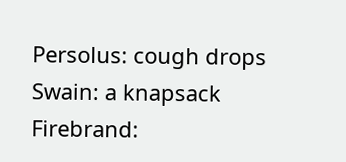Persolus: cough drops
Swain: a knapsack
Firebrand: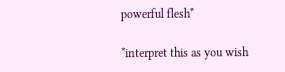powerful flesh*

*interpret this as you wish